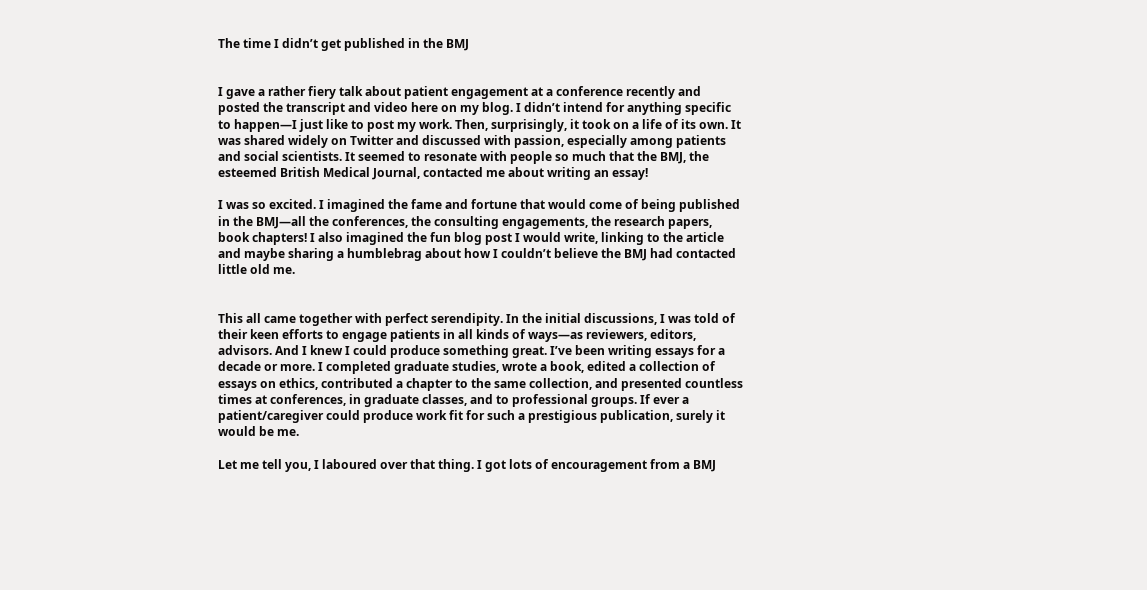The time I didn’t get published in the BMJ


I gave a rather fiery talk about patient engagement at a conference recently and posted the transcript and video here on my blog. I didn’t intend for anything specific to happen—I just like to post my work. Then, surprisingly, it took on a life of its own. It was shared widely on Twitter and discussed with passion, especially among patients and social scientists. It seemed to resonate with people so much that the BMJ, the esteemed British Medical Journal, contacted me about writing an essay!

I was so excited. I imagined the fame and fortune that would come of being published in the BMJ—all the conferences, the consulting engagements, the research papers, book chapters! I also imagined the fun blog post I would write, linking to the article and maybe sharing a humblebrag about how I couldn’t believe the BMJ had contacted little old me.


This all came together with perfect serendipity. In the initial discussions, I was told of their keen efforts to engage patients in all kinds of ways—as reviewers, editors, advisors. And I knew I could produce something great. I’ve been writing essays for a decade or more. I completed graduate studies, wrote a book, edited a collection of essays on ethics, contributed a chapter to the same collection, and presented countless times at conferences, in graduate classes, and to professional groups. If ever a patient/caregiver could produce work fit for such a prestigious publication, surely it would be me.

Let me tell you, I laboured over that thing. I got lots of encouragement from a BMJ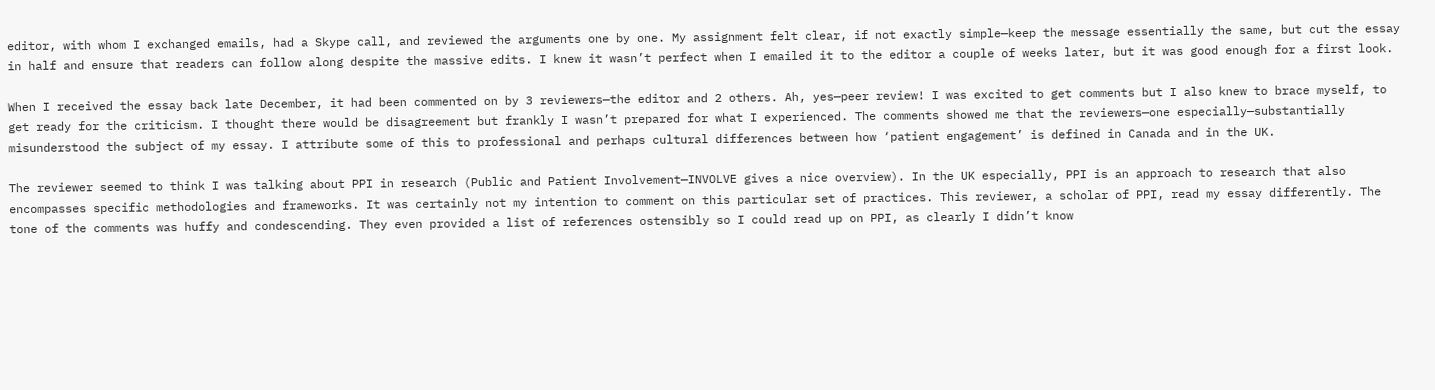editor, with whom I exchanged emails, had a Skype call, and reviewed the arguments one by one. My assignment felt clear, if not exactly simple—keep the message essentially the same, but cut the essay in half and ensure that readers can follow along despite the massive edits. I knew it wasn’t perfect when I emailed it to the editor a couple of weeks later, but it was good enough for a first look.

When I received the essay back late December, it had been commented on by 3 reviewers—the editor and 2 others. Ah, yes—peer review! I was excited to get comments but I also knew to brace myself, to get ready for the criticism. I thought there would be disagreement but frankly I wasn’t prepared for what I experienced. The comments showed me that the reviewers—one especially—substantially misunderstood the subject of my essay. I attribute some of this to professional and perhaps cultural differences between how ‘patient engagement’ is defined in Canada and in the UK.

The reviewer seemed to think I was talking about PPI in research (Public and Patient Involvement—INVOLVE gives a nice overview). In the UK especially, PPI is an approach to research that also encompasses specific methodologies and frameworks. It was certainly not my intention to comment on this particular set of practices. This reviewer, a scholar of PPI, read my essay differently. The tone of the comments was huffy and condescending. They even provided a list of references ostensibly so I could read up on PPI, as clearly I didn’t know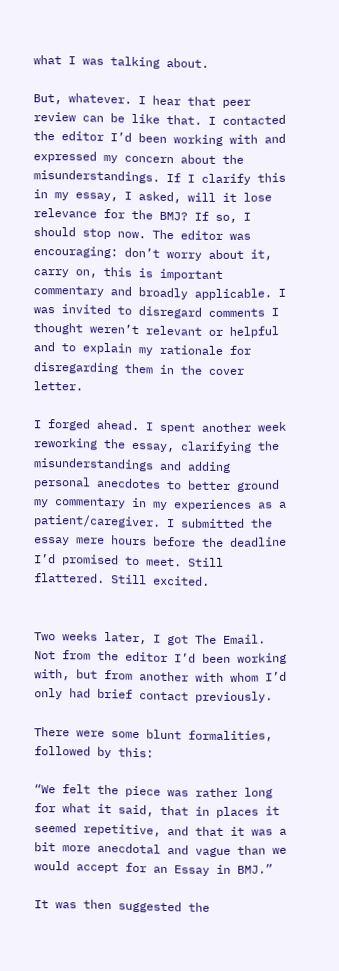what I was talking about.

But, whatever. I hear that peer review can be like that. I contacted the editor I’d been working with and expressed my concern about the misunderstandings. If I clarify this in my essay, I asked, will it lose relevance for the BMJ? If so, I should stop now. The editor was encouraging: don’t worry about it, carry on, this is important commentary and broadly applicable. I was invited to disregard comments I thought weren’t relevant or helpful and to explain my rationale for disregarding them in the cover letter.

I forged ahead. I spent another week reworking the essay, clarifying the misunderstandings and adding personal anecdotes to better ground my commentary in my experiences as a patient/caregiver. I submitted the essay mere hours before the deadline I’d promised to meet. Still flattered. Still excited.


Two weeks later, I got The Email. Not from the editor I’d been working with, but from another with whom I’d only had brief contact previously.

There were some blunt formalities, followed by this:

“We felt the piece was rather long for what it said, that in places it seemed repetitive, and that it was a bit more anecdotal and vague than we would accept for an Essay in BMJ.”

It was then suggested the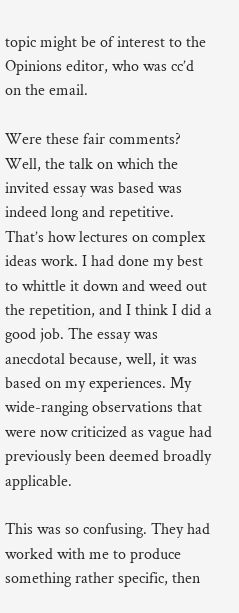topic might be of interest to the Opinions editor, who was cc’d on the email.

Were these fair comments? Well, the talk on which the invited essay was based was indeed long and repetitive. That’s how lectures on complex ideas work. I had done my best to whittle it down and weed out the repetition, and I think I did a good job. The essay was anecdotal because, well, it was based on my experiences. My wide-ranging observations that were now criticized as vague had previously been deemed broadly applicable.

This was so confusing. They had worked with me to produce something rather specific, then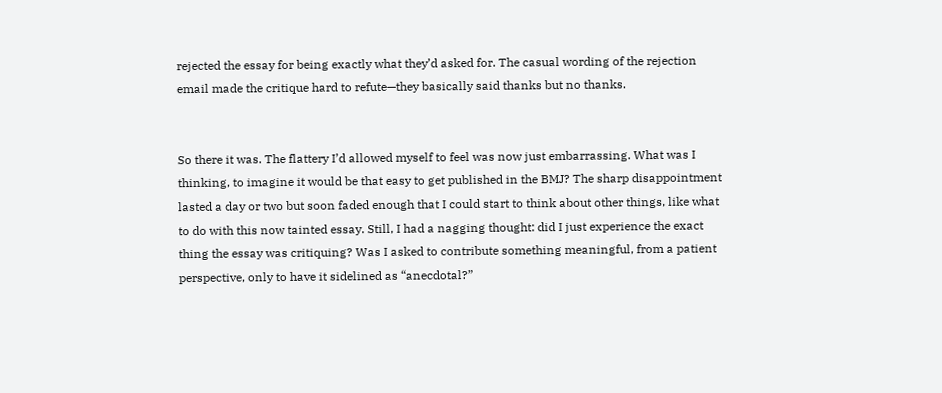rejected the essay for being exactly what they’d asked for. The casual wording of the rejection email made the critique hard to refute—they basically said thanks but no thanks.


So there it was. The flattery I’d allowed myself to feel was now just embarrassing. What was I thinking, to imagine it would be that easy to get published in the BMJ? The sharp disappointment lasted a day or two but soon faded enough that I could start to think about other things, like what to do with this now tainted essay. Still, I had a nagging thought: did I just experience the exact thing the essay was critiquing? Was I asked to contribute something meaningful, from a patient perspective, only to have it sidelined as “anecdotal?”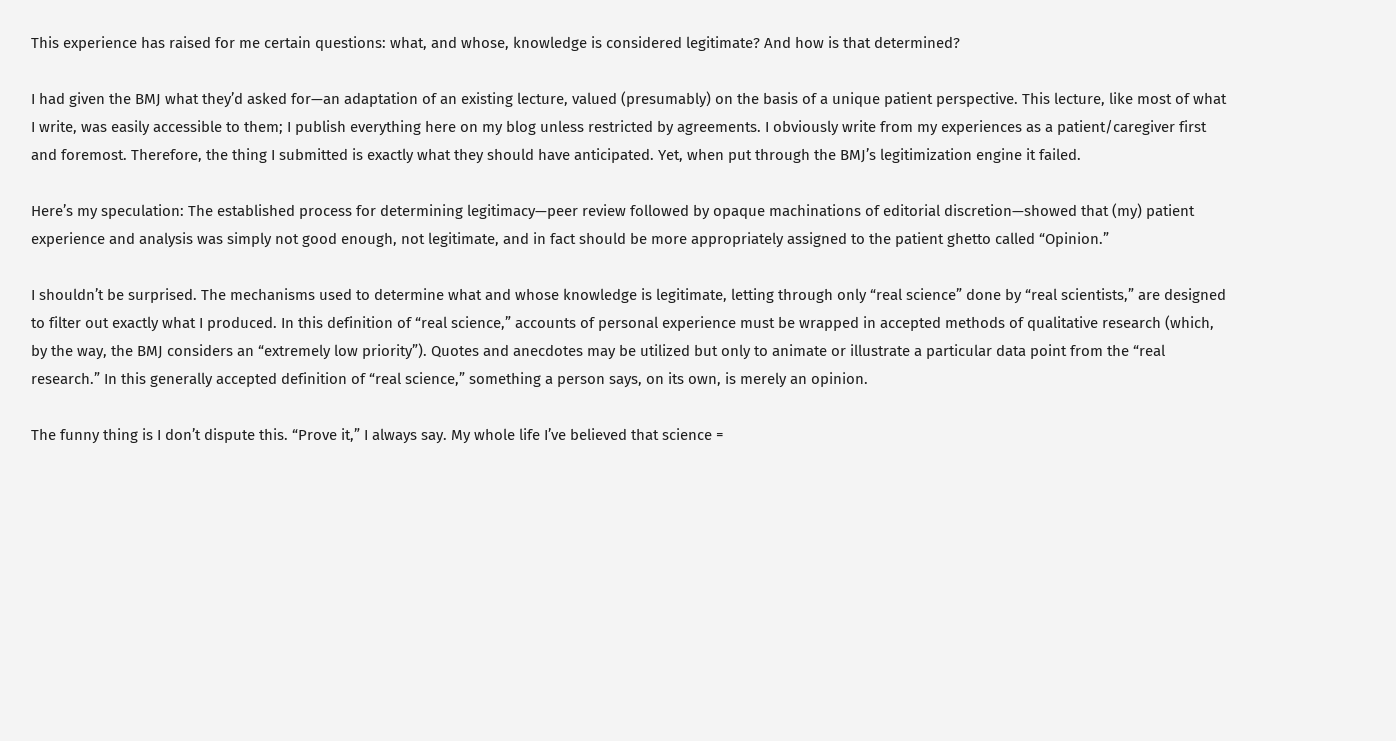This experience has raised for me certain questions: what, and whose, knowledge is considered legitimate? And how is that determined?

I had given the BMJ what they’d asked for—an adaptation of an existing lecture, valued (presumably) on the basis of a unique patient perspective. This lecture, like most of what I write, was easily accessible to them; I publish everything here on my blog unless restricted by agreements. I obviously write from my experiences as a patient/caregiver first and foremost. Therefore, the thing I submitted is exactly what they should have anticipated. Yet, when put through the BMJ’s legitimization engine it failed.

Here’s my speculation: The established process for determining legitimacy—peer review followed by opaque machinations of editorial discretion—showed that (my) patient experience and analysis was simply not good enough, not legitimate, and in fact should be more appropriately assigned to the patient ghetto called “Opinion.”

I shouldn’t be surprised. The mechanisms used to determine what and whose knowledge is legitimate, letting through only “real science” done by “real scientists,” are designed to filter out exactly what I produced. In this definition of “real science,” accounts of personal experience must be wrapped in accepted methods of qualitative research (which, by the way, the BMJ considers an “extremely low priority”). Quotes and anecdotes may be utilized but only to animate or illustrate a particular data point from the “real research.” In this generally accepted definition of “real science,” something a person says, on its own, is merely an opinion.

The funny thing is I don’t dispute this. “Prove it,” I always say. My whole life I’ve believed that science =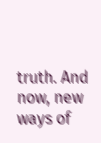truth. And now, new ways of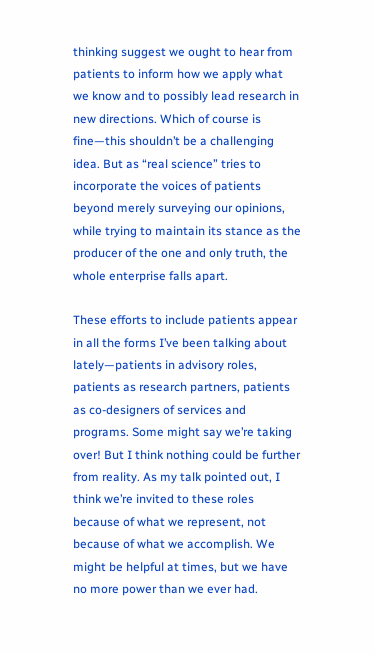thinking suggest we ought to hear from patients to inform how we apply what we know and to possibly lead research in new directions. Which of course is fine—this shouldn’t be a challenging idea. But as “real science” tries to incorporate the voices of patients beyond merely surveying our opinions, while trying to maintain its stance as the producer of the one and only truth, the whole enterprise falls apart.

These efforts to include patients appear in all the forms I’ve been talking about lately—patients in advisory roles, patients as research partners, patients as co-designers of services and programs. Some might say we’re taking over! But I think nothing could be further from reality. As my talk pointed out, I think we’re invited to these roles because of what we represent, not because of what we accomplish. We might be helpful at times, but we have no more power than we ever had.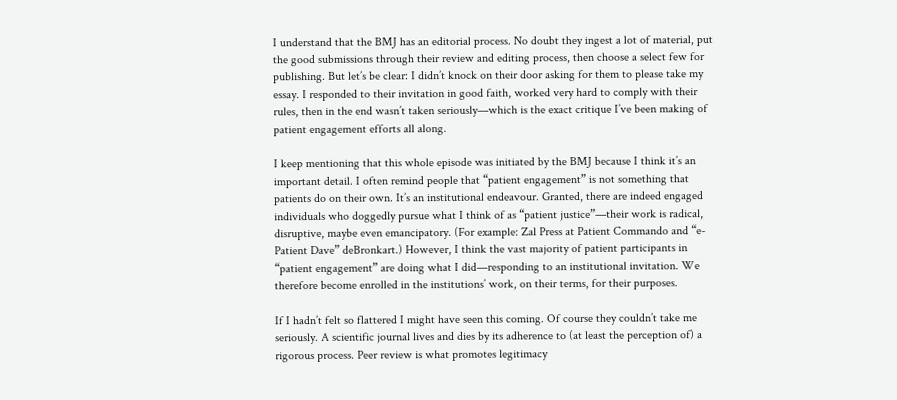I understand that the BMJ has an editorial process. No doubt they ingest a lot of material, put the good submissions through their review and editing process, then choose a select few for publishing. But let’s be clear: I didn’t knock on their door asking for them to please take my essay. I responded to their invitation in good faith, worked very hard to comply with their rules, then in the end wasn’t taken seriously—which is the exact critique I’ve been making of patient engagement efforts all along.

I keep mentioning that this whole episode was initiated by the BMJ because I think it’s an important detail. I often remind people that “patient engagement” is not something that patients do on their own. It’s an institutional endeavour. Granted, there are indeed engaged individuals who doggedly pursue what I think of as “patient justice”—their work is radical, disruptive, maybe even emancipatory. (For example: Zal Press at Patient Commando and “e-Patient Dave” deBronkart.) However, I think the vast majority of patient participants in “patient engagement” are doing what I did—responding to an institutional invitation. We therefore become enrolled in the institutions’ work, on their terms, for their purposes.

If I hadn’t felt so flattered I might have seen this coming. Of course they couldn’t take me seriously. A scientific journal lives and dies by its adherence to (at least the perception of) a rigorous process. Peer review is what promotes legitimacy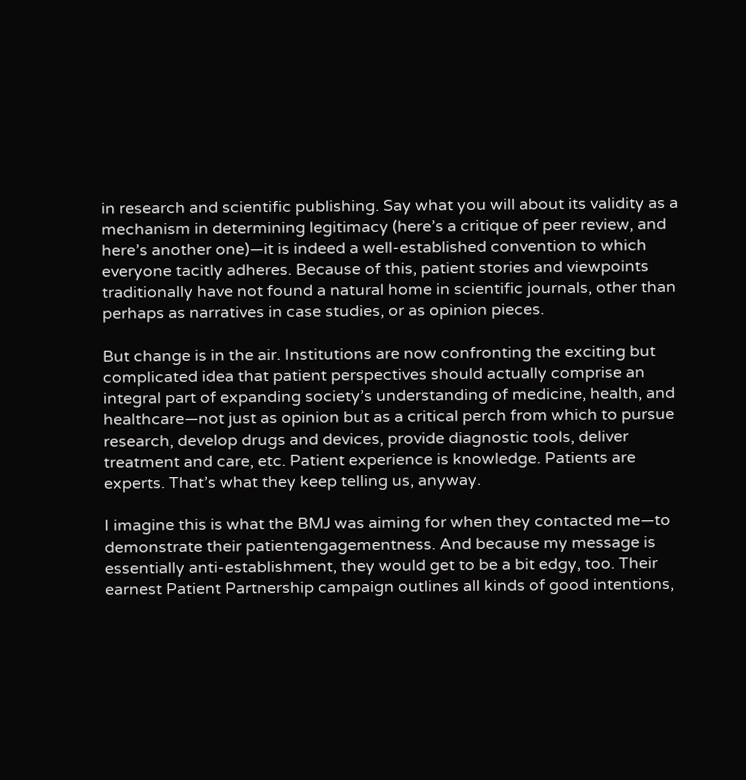in research and scientific publishing. Say what you will about its validity as a mechanism in determining legitimacy (here’s a critique of peer review, and here’s another one)—it is indeed a well-established convention to which everyone tacitly adheres. Because of this, patient stories and viewpoints traditionally have not found a natural home in scientific journals, other than perhaps as narratives in case studies, or as opinion pieces.

But change is in the air. Institutions are now confronting the exciting but complicated idea that patient perspectives should actually comprise an integral part of expanding society’s understanding of medicine, health, and healthcare—not just as opinion but as a critical perch from which to pursue research, develop drugs and devices, provide diagnostic tools, deliver treatment and care, etc. Patient experience is knowledge. Patients are experts. That’s what they keep telling us, anyway.

I imagine this is what the BMJ was aiming for when they contacted me—to demonstrate their patientengagementness. And because my message is essentially anti-establishment, they would get to be a bit edgy, too. Their earnest Patient Partnership campaign outlines all kinds of good intentions,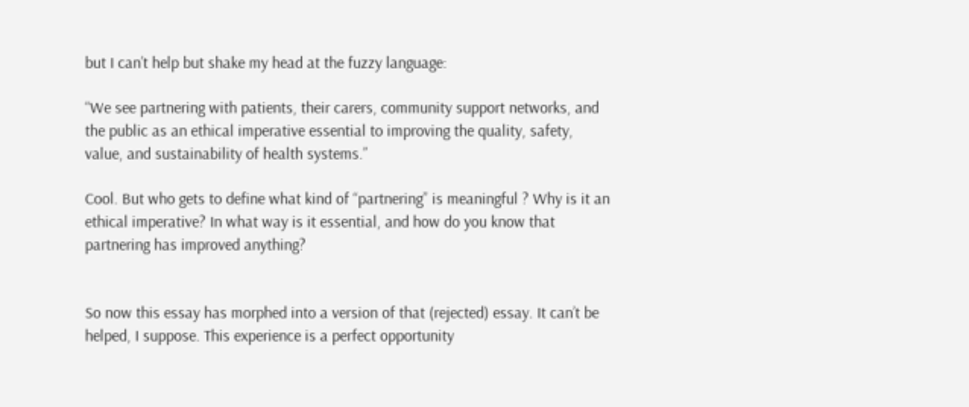but I can’t help but shake my head at the fuzzy language:

“We see partnering with patients, their carers, community support networks, and the public as an ethical imperative essential to improving the quality, safety, value, and sustainability of health systems.”

Cool. But who gets to define what kind of “partnering” is meaningful ? Why is it an ethical imperative? In what way is it essential, and how do you know that partnering has improved anything?


So now this essay has morphed into a version of that (rejected) essay. It can’t be helped, I suppose. This experience is a perfect opportunity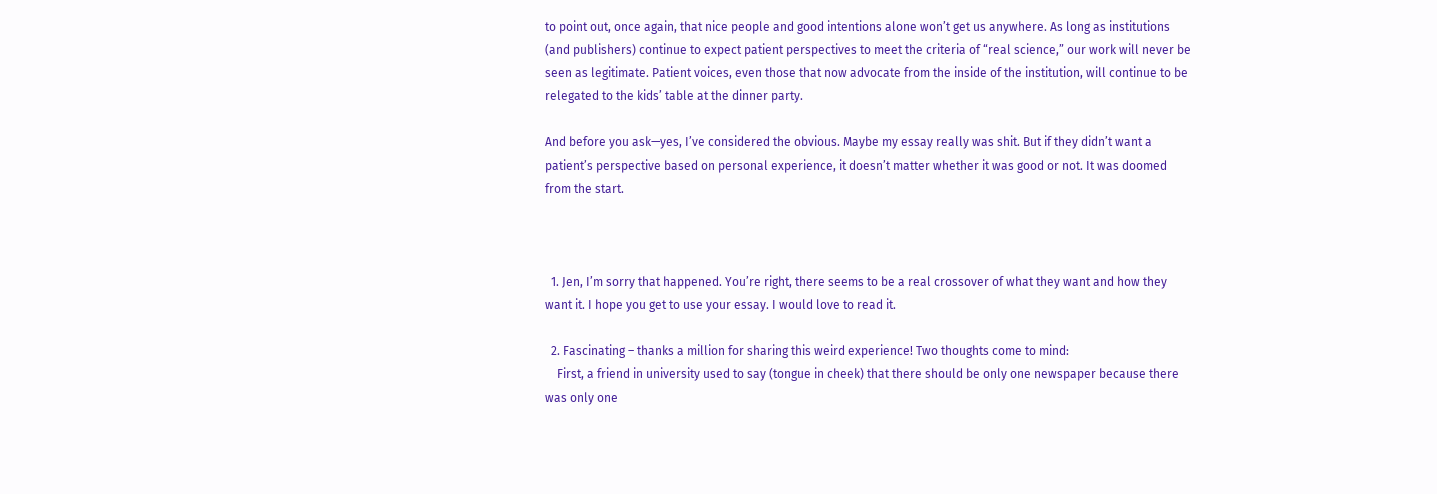to point out, once again, that nice people and good intentions alone won’t get us anywhere. As long as institutions (and publishers) continue to expect patient perspectives to meet the criteria of “real science,” our work will never be seen as legitimate. Patient voices, even those that now advocate from the inside of the institution, will continue to be relegated to the kids’ table at the dinner party.

And before you ask—yes, I’ve considered the obvious. Maybe my essay really was shit. But if they didn’t want a patient’s perspective based on personal experience, it doesn’t matter whether it was good or not. It was doomed from the start.



  1. Jen, I’m sorry that happened. You’re right, there seems to be a real crossover of what they want and how they want it. I hope you get to use your essay. I would love to read it.

  2. Fascinating – thanks a million for sharing this weird experience! Two thoughts come to mind:
    First, a friend in university used to say (tongue in cheek) that there should be only one newspaper because there was only one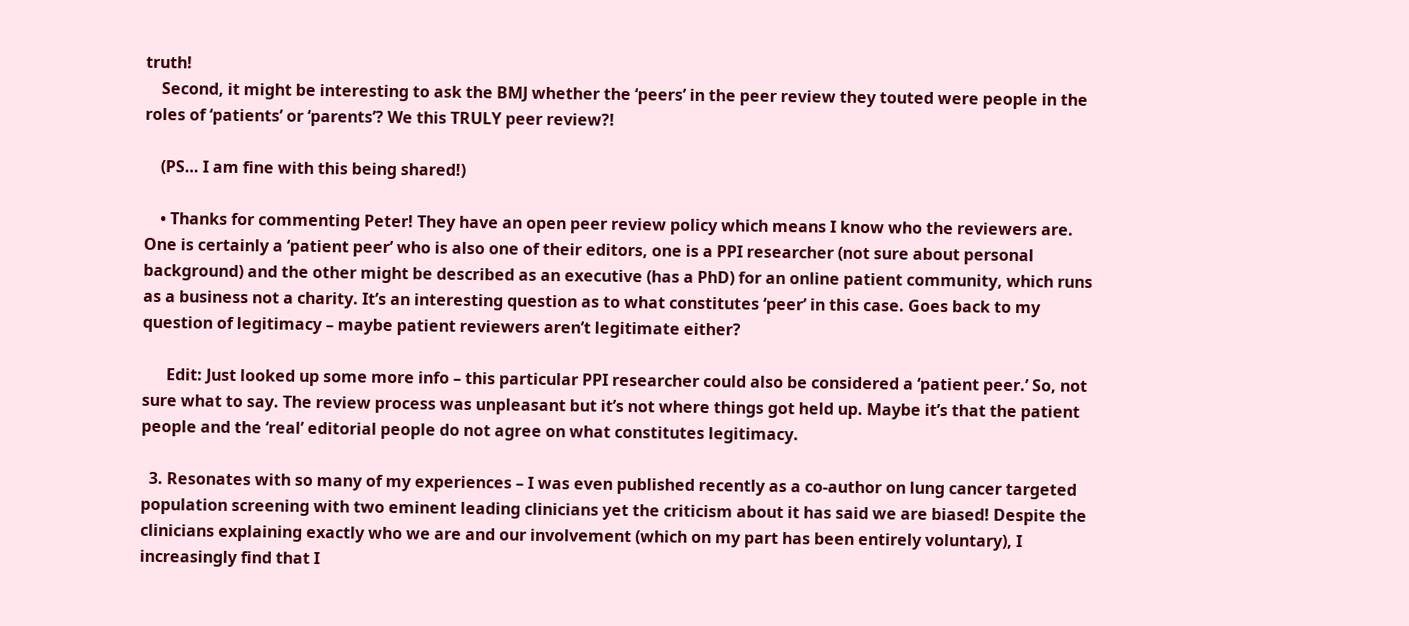truth!
    Second, it might be interesting to ask the BMJ whether the ‘peers’ in the peer review they touted were people in the roles of ‘patients’ or ‘parents’? We this TRULY peer review?!

    (PS… I am fine with this being shared!)

    • Thanks for commenting Peter! They have an open peer review policy which means I know who the reviewers are. One is certainly a ‘patient peer’ who is also one of their editors, one is a PPI researcher (not sure about personal background) and the other might be described as an executive (has a PhD) for an online patient community, which runs as a business not a charity. It’s an interesting question as to what constitutes ‘peer’ in this case. Goes back to my question of legitimacy – maybe patient reviewers aren’t legitimate either?

      Edit: Just looked up some more info – this particular PPI researcher could also be considered a ‘patient peer.’ So, not sure what to say. The review process was unpleasant but it’s not where things got held up. Maybe it’s that the patient people and the ‘real’ editorial people do not agree on what constitutes legitimacy.

  3. Resonates with so many of my experiences – I was even published recently as a co-author on lung cancer targeted population screening with two eminent leading clinicians yet the criticism about it has said we are biased! Despite the clinicians explaining exactly who we are and our involvement (which on my part has been entirely voluntary), I increasingly find that I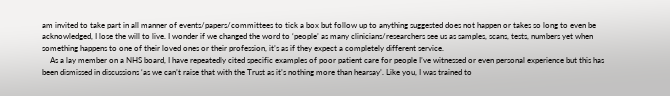am invited to take part in all manner of events/papers/committees to tick a box but follow up to anything suggested does not happen or takes so long to even be acknowledged, I lose the will to live. I wonder if we changed the word to ‘people’ as many clinicians/researchers see us as samples, scans, tests, numbers yet when something happens to one of their loved ones or their profession, it’s as if they expect a completely different service.
    As a lay member on a NHS board, I have repeatedly cited specific examples of poor patient care for people I’ve witnessed or even personal experience but this has been dismissed in discussions ‘as we can’t raise that with the Trust as it’s nothing more than hearsay’. Like you, I was trained to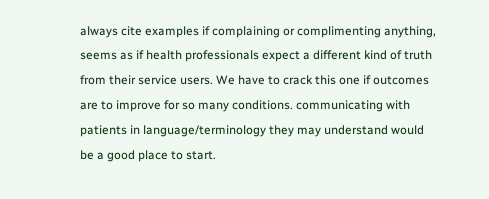always cite examples if complaining or complimenting anything, seems as if health professionals expect a different kind of truth from their service users. We have to crack this one if outcomes are to improve for so many conditions. communicating with patients in language/terminology they may understand would be a good place to start.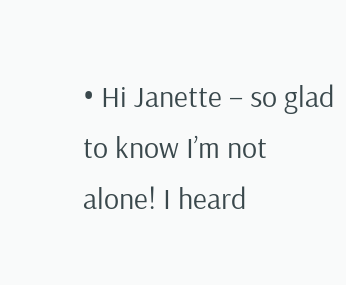• Hi Janette – so glad to know I’m not alone! I heard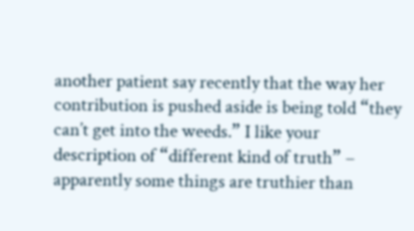another patient say recently that the way her contribution is pushed aside is being told “they can’t get into the weeds.” I like your description of “different kind of truth” – apparently some things are truthier than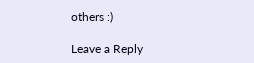others :)

Leave a Reply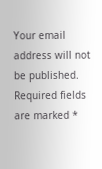Your email address will not be published. Required fields are marked *